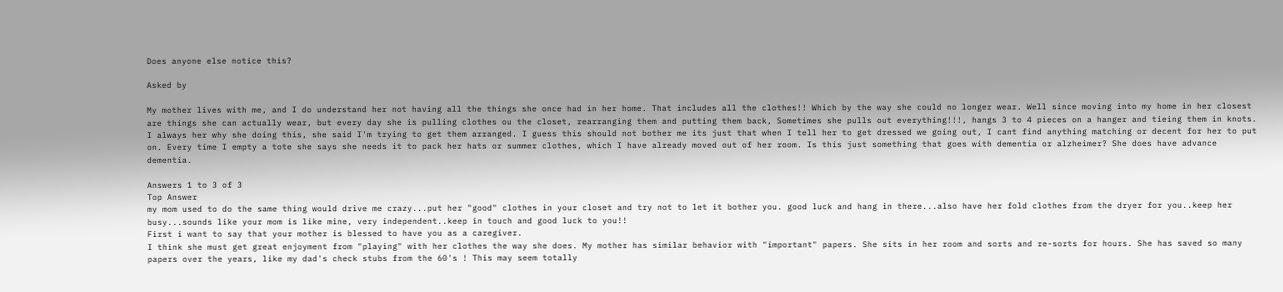Does anyone else notice this?

Asked by

My mother lives with me, and I do understand her not having all the things she once had in her home. That includes all the clothes!! Which by the way she could no longer wear. Well since moving into my home in her closest are things she can actually wear, but every day she is pulling clothes ou the closet, rearranging them and putting them back, Sometimes she pulls out everything!!!, hangs 3 to 4 pieces on a hanger and tieing them in knots. I always her why she doing this, she said I'm trying to get them arranged. I guess this should not bother me its just that when I tell her to get dressed we going out, I cant find anything matching or decent for her to put on. Every time I empty a tote she says she needs it to pack her hats or summer clothes, which I have already moved out of her room. Is this just something that goes with dementia or alzheimer? She does have advance dementia.

Answers 1 to 3 of 3
Top Answer
my mom used to do the same thing would drive me crazy...put her "good" clothes in your closet and try not to let it bother you. good luck and hang in there...also have her fold clothes from the dryer for you..keep her busy...sounds like your mom is like mine, very independent..keep in touch and good luck to you!!
First i want to say that your mother is blessed to have you as a caregiver.
I think she must get great enjoyment from "playing" with her clothes the way she does. My mother has similar behavior with "important" papers. She sits in her room and sorts and re-sorts for hours. She has saved so many papers over the years, like my dad's check stubs from the 60's ! This may seem totally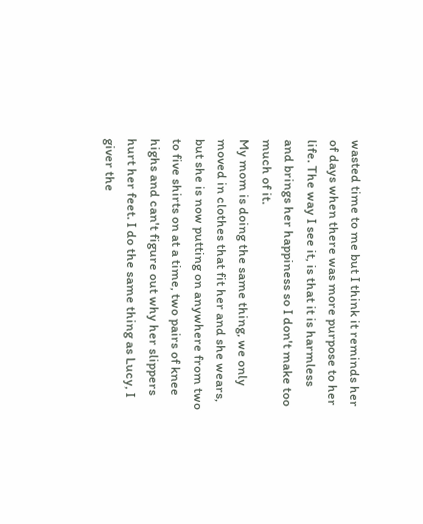wasted time to me but I think it reminds her of days when there was more purpose to her life. The way I see it, is that it is harmless and brings her happiness so I don't make too much of it.
My mom is doing the same thing, we only moved in clothes that fit her and she wears, but she is now putting on anywhere from two to five shirts on at a time, two pairs of knee highs and can't figure out why her slippers hurt her feet. I do the same thing as Lucy, I giver the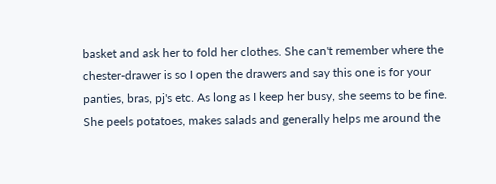basket and ask her to fold her clothes. She can't remember where the chester-drawer is so I open the drawers and say this one is for your panties, bras, pj's etc. As long as I keep her busy, she seems to be fine. She peels potatoes, makes salads and generally helps me around the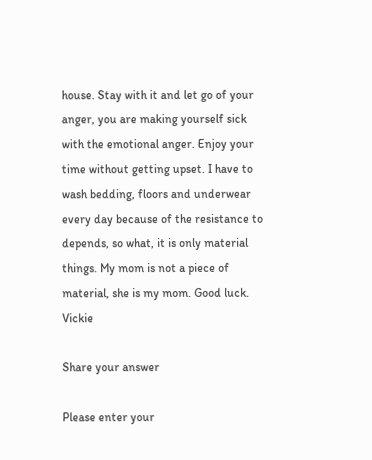house. Stay with it and let go of your anger, you are making yourself sick with the emotional anger. Enjoy your time without getting upset. I have to wash bedding, floors and underwear every day because of the resistance to depends, so what, it is only material things. My mom is not a piece of material, she is my mom. Good luck. Vickie

Share your answer

Please enter your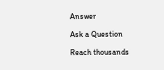Answer

Ask a Question

Reach thousands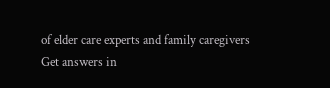of elder care experts and family caregivers
Get answers in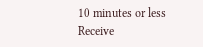10 minutes or less
Receive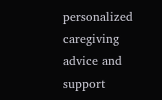personalized caregiving advice and support